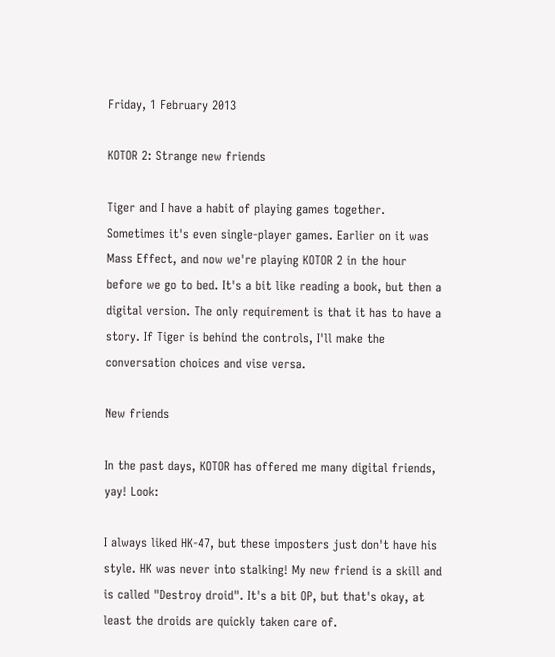Friday, 1 February 2013

KOTOR 2: Strange new friends

Tiger and I have a habit of playing games together. Sometimes it's even single-player games. Earlier on it was Mass Effect, and now we're playing KOTOR 2 in the hour before we go to bed. It's a bit like reading a book, but then a digital version. The only requirement is that it has to have a story. If Tiger is behind the controls, I'll make the conversation choices and vise versa.

New friends

In the past days, KOTOR has offered me many digital friends, yay! Look:

I always liked HK-47, but these imposters just don't have his style. HK was never into stalking! My new friend is a skill and is called "Destroy droid". It's a bit OP, but that's okay, at least the droids are quickly taken care of.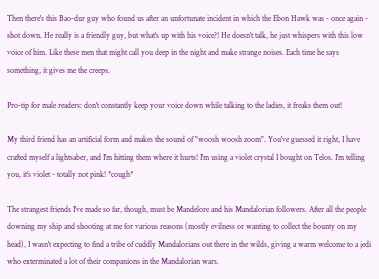Then there's this Bao-dur guy who found us after an unfortunate incident in which the Ebon Hawk was - once again - shot down. He really is a friendly guy, but what's up with his voice?! He doesn't talk, he just whispers with this low voice of him. Like these men that might call you deep in the night and make strange noises. Each time he says something, it gives me the creeps.

Pro-tip for male readers: don't constantly keep your voice down while talking to the ladies, it freaks them out!

My third friend has an artificial form and makes the sound of "woosh woosh zoom". You've guessed it right, I have crafted myself a lightsaber, and I'm hitting them where it hurts! I'm using a violet crystal I bought on Telos. I'm telling you, it's violet - totally not pink! *cough*

The strangest friends I've made so far, though, must be Mandelore and his Mandalorian followers. After all the people downing my ship and shooting at me for various reasons (mostly evilness or wanting to collect the bounty on my head), I wasn't expecting to find a tribe of cuddly Mandalorians out there in the wilds, giving a warm welcome to a jedi who exterminated a lot of their companions in the Mandalorian wars.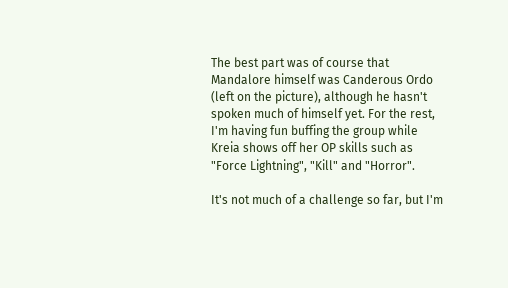The best part was of course that Mandalore himself was Canderous Ordo (left on the picture), although he hasn't spoken much of himself yet. For the rest, I'm having fun buffing the group while Kreia shows off her OP skills such as "Force Lightning", "Kill" and "Horror".

It's not much of a challenge so far, but I'm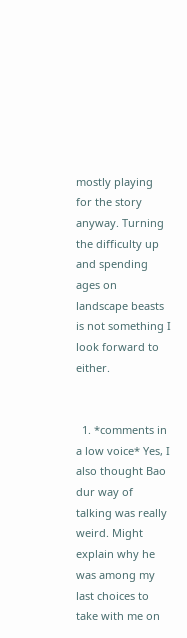mostly playing for the story anyway. Turning the difficulty up and spending ages on landscape beasts is not something I look forward to either.


  1. *comments in a low voice* Yes, I also thought Bao dur way of talking was really weird. Might explain why he was among my last choices to take with me on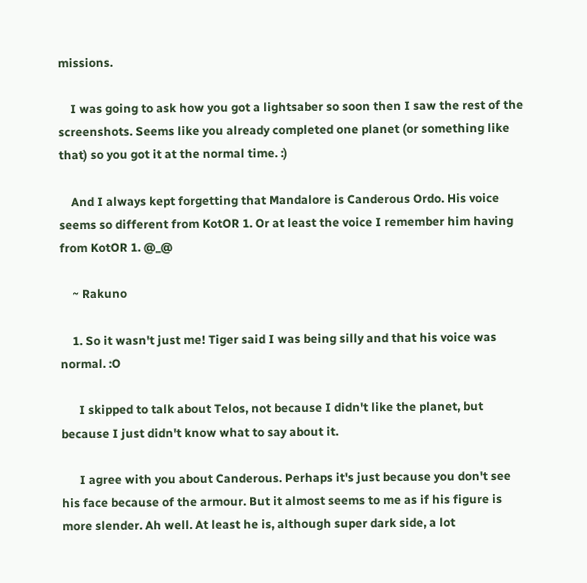missions.

    I was going to ask how you got a lightsaber so soon then I saw the rest of the screenshots. Seems like you already completed one planet (or something like that) so you got it at the normal time. :)

    And I always kept forgetting that Mandalore is Canderous Ordo. His voice seems so different from KotOR 1. Or at least the voice I remember him having from KotOR 1. @_@

    ~ Rakuno

    1. So it wasn't just me! Tiger said I was being silly and that his voice was normal. :O

      I skipped to talk about Telos, not because I didn't like the planet, but because I just didn't know what to say about it.

      I agree with you about Canderous. Perhaps it's just because you don't see his face because of the armour. But it almost seems to me as if his figure is more slender. Ah well. At least he is, although super dark side, a lot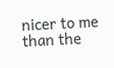nicer to me than the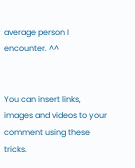average person I encounter. ^^


You can insert links, images and videos to your comment using these tricks.